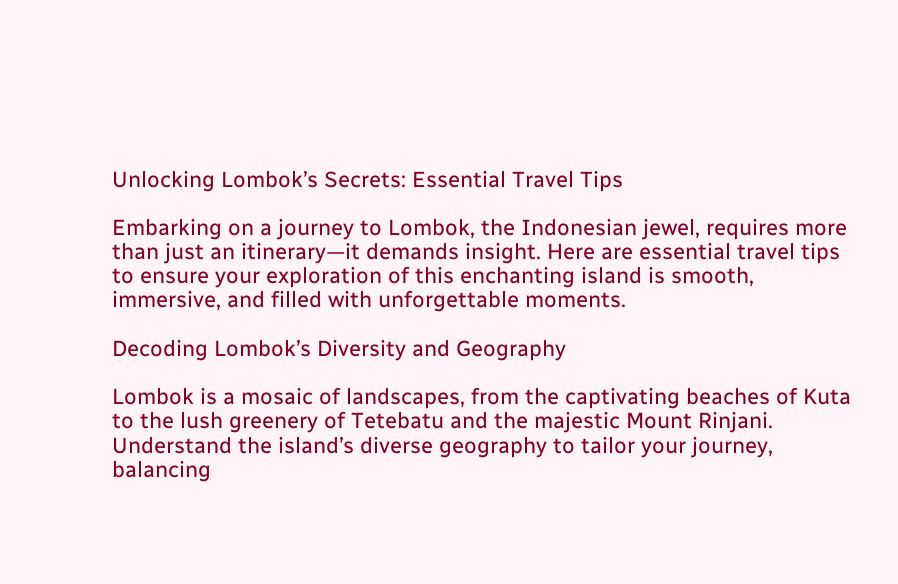Unlocking Lombok’s Secrets: Essential Travel Tips

Embarking on a journey to Lombok, the Indonesian jewel, requires more than just an itinerary—it demands insight. Here are essential travel tips to ensure your exploration of this enchanting island is smooth, immersive, and filled with unforgettable moments.

Decoding Lombok’s Diversity and Geography

Lombok is a mosaic of landscapes, from the captivating beaches of Kuta to the lush greenery of Tetebatu and the majestic Mount Rinjani. Understand the island’s diverse geography to tailor your journey, balancing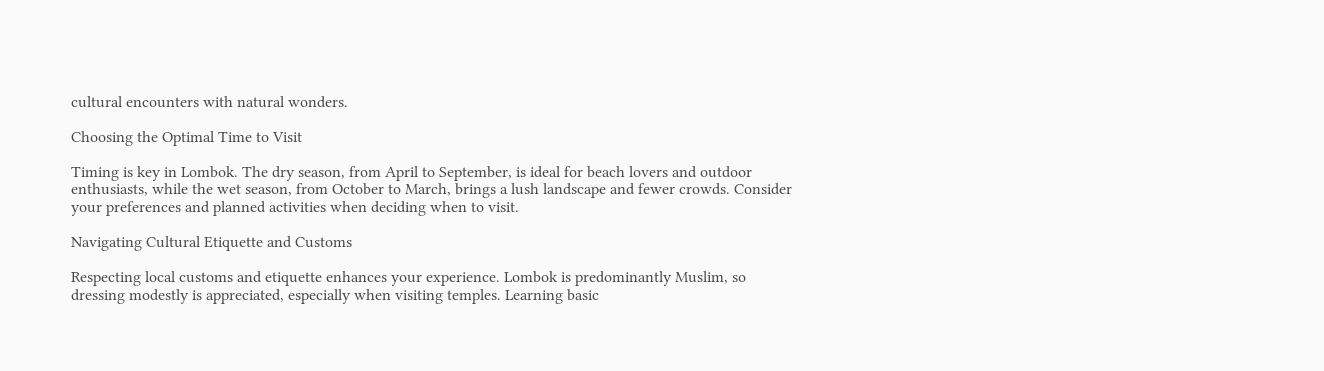cultural encounters with natural wonders.

Choosing the Optimal Time to Visit

Timing is key in Lombok. The dry season, from April to September, is ideal for beach lovers and outdoor enthusiasts, while the wet season, from October to March, brings a lush landscape and fewer crowds. Consider your preferences and planned activities when deciding when to visit.

Navigating Cultural Etiquette and Customs

Respecting local customs and etiquette enhances your experience. Lombok is predominantly Muslim, so dressing modestly is appreciated, especially when visiting temples. Learning basic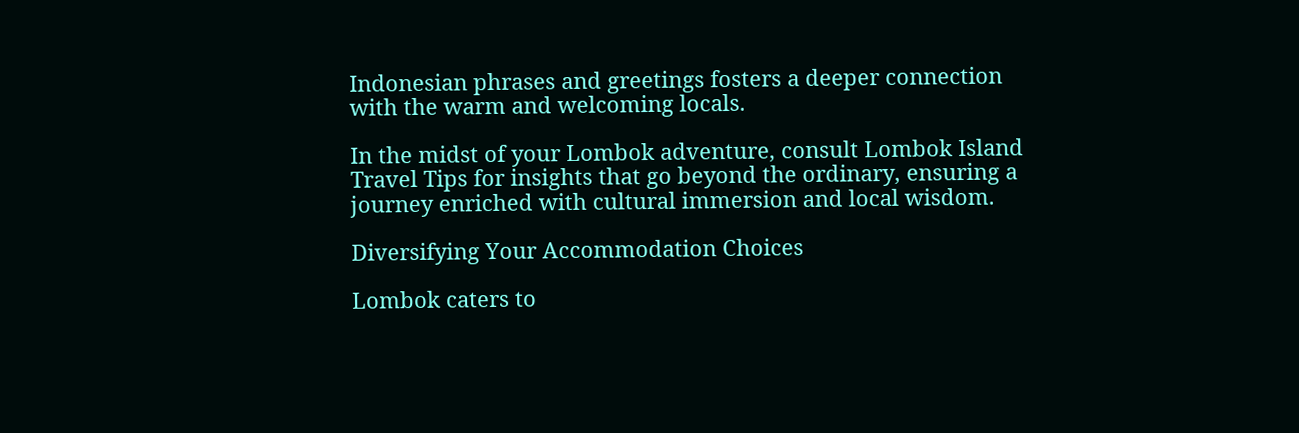Indonesian phrases and greetings fosters a deeper connection with the warm and welcoming locals.

In the midst of your Lombok adventure, consult Lombok Island Travel Tips for insights that go beyond the ordinary, ensuring a journey enriched with cultural immersion and local wisdom.

Diversifying Your Accommodation Choices

Lombok caters to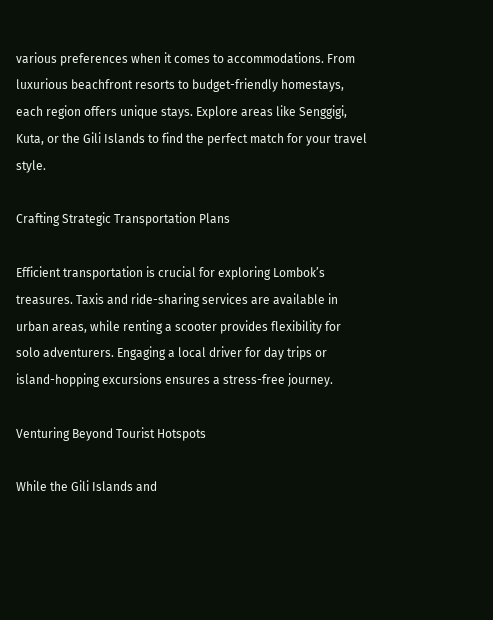various preferences when it comes to accommodations. From luxurious beachfront resorts to budget-friendly homestays, each region offers unique stays. Explore areas like Senggigi, Kuta, or the Gili Islands to find the perfect match for your travel style.

Crafting Strategic Transportation Plans

Efficient transportation is crucial for exploring Lombok’s treasures. Taxis and ride-sharing services are available in urban areas, while renting a scooter provides flexibility for solo adventurers. Engaging a local driver for day trips or island-hopping excursions ensures a stress-free journey.

Venturing Beyond Tourist Hotspots

While the Gili Islands and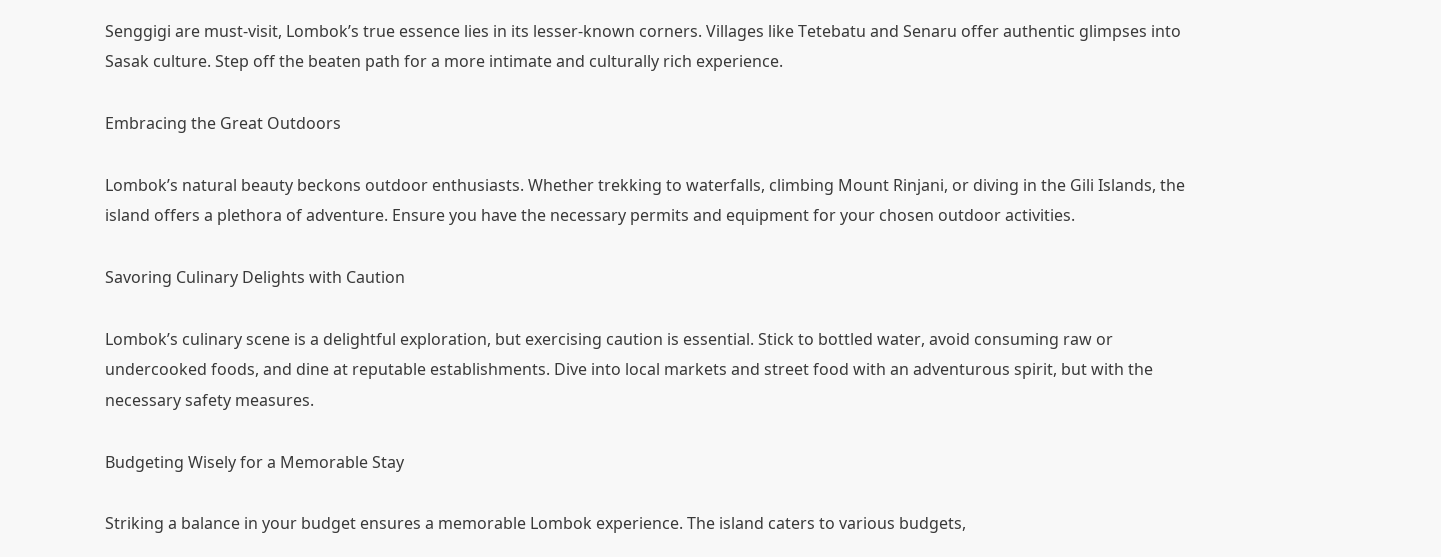Senggigi are must-visit, Lombok’s true essence lies in its lesser-known corners. Villages like Tetebatu and Senaru offer authentic glimpses into Sasak culture. Step off the beaten path for a more intimate and culturally rich experience.

Embracing the Great Outdoors

Lombok’s natural beauty beckons outdoor enthusiasts. Whether trekking to waterfalls, climbing Mount Rinjani, or diving in the Gili Islands, the island offers a plethora of adventure. Ensure you have the necessary permits and equipment for your chosen outdoor activities.

Savoring Culinary Delights with Caution

Lombok’s culinary scene is a delightful exploration, but exercising caution is essential. Stick to bottled water, avoid consuming raw or undercooked foods, and dine at reputable establishments. Dive into local markets and street food with an adventurous spirit, but with the necessary safety measures.

Budgeting Wisely for a Memorable Stay

Striking a balance in your budget ensures a memorable Lombok experience. The island caters to various budgets,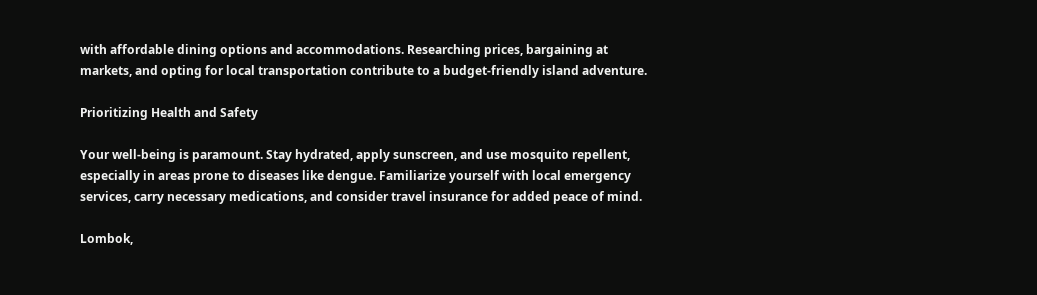with affordable dining options and accommodations. Researching prices, bargaining at markets, and opting for local transportation contribute to a budget-friendly island adventure.

Prioritizing Health and Safety

Your well-being is paramount. Stay hydrated, apply sunscreen, and use mosquito repellent, especially in areas prone to diseases like dengue. Familiarize yourself with local emergency services, carry necessary medications, and consider travel insurance for added peace of mind.

Lombok,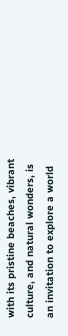with its pristine beaches, vibrant culture, and natural wonders, is an invitation to explore a world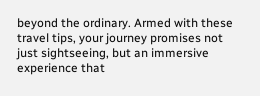beyond the ordinary. Armed with these travel tips, your journey promises not just sightseeing, but an immersive experience that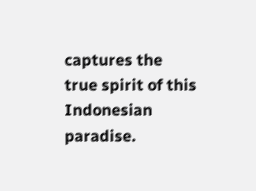captures the true spirit of this Indonesian paradise.